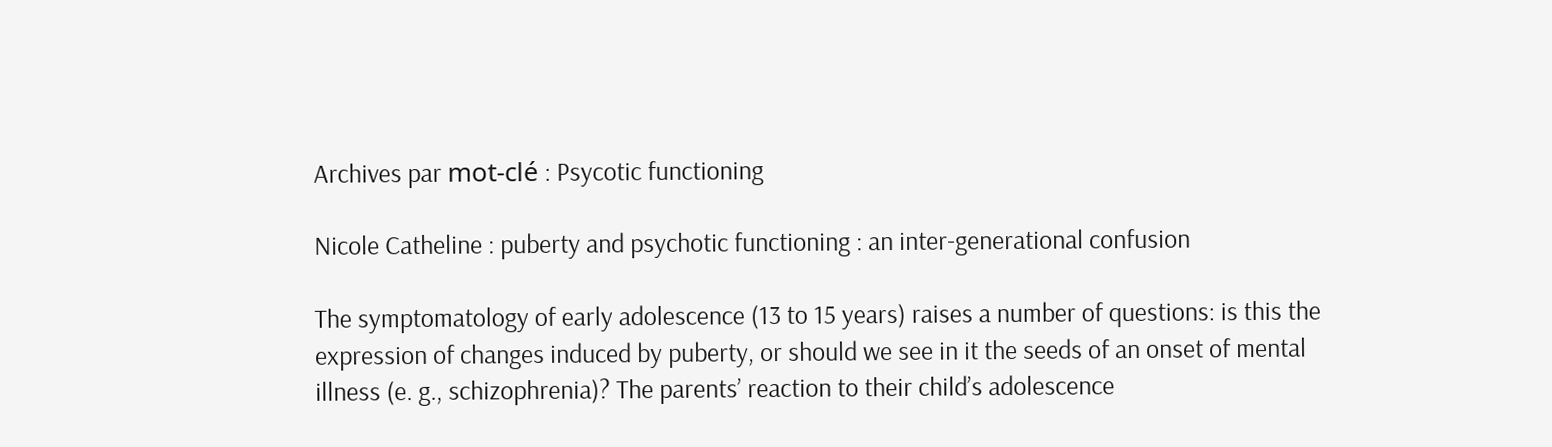Archives par mot-clé : Psycotic functioning

Nicole Catheline : puberty and psychotic functioning : an inter-generational confusion

The symptomatology of early adolescence (13 to 15 years) raises a number of questions: is this the expression of changes induced by puberty, or should we see in it the seeds of an onset of mental illness (e. g., schizophrenia)? The parents’ reaction to their child’s adolescence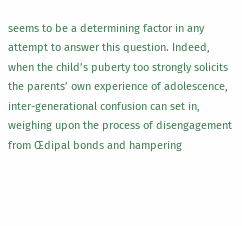seems to be a determining factor in any attempt to answer this question. Indeed, when the child’s puberty too strongly solicits the parents’ own experience of adolescence, inter-generational confusion can set in, weighing upon the process of disengagement from Œdipal bonds and hampering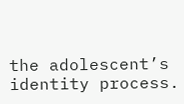the adolescent’s identity process.